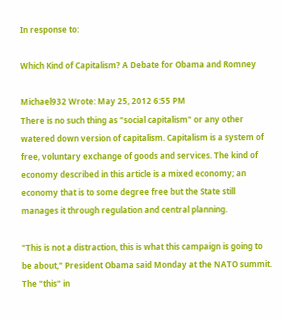In response to:

Which Kind of Capitalism? A Debate for Obama and Romney

Michael932 Wrote: May 25, 2012 6:55 PM
There is no such thing as "social capitalism" or any other watered down version of capitalism. Capitalism is a system of free, voluntary exchange of goods and services. The kind of economy described in this article is a mixed economy; an economy that is to some degree free but the State still manages it through regulation and central planning.

"This is not a distraction, this is what this campaign is going to be about," President Obama said Monday at the NATO summit. The "this" in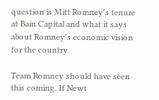question is Mitt Romney's tenure at Bain Capital and what it says about Romney's economic vision for the country.

Team Romney should have seen this coming. If Newt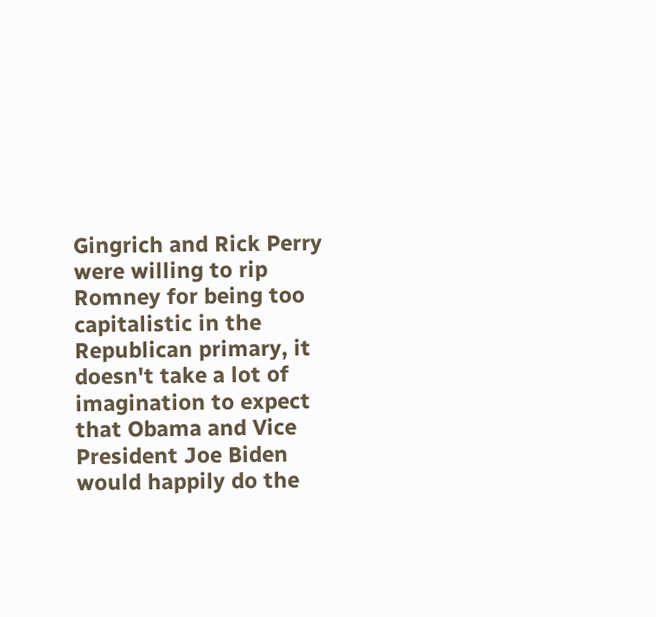Gingrich and Rick Perry were willing to rip Romney for being too capitalistic in the Republican primary, it doesn't take a lot of imagination to expect that Obama and Vice President Joe Biden would happily do the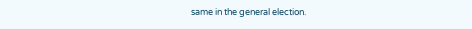same in the general election.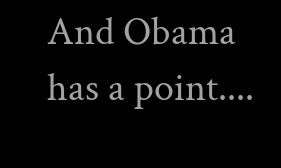And Obama has a point....